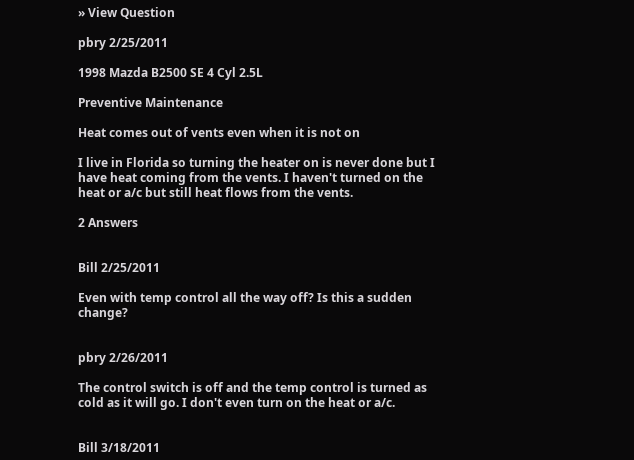» View Question

pbry 2/25/2011

1998 Mazda B2500 SE 4 Cyl 2.5L

Preventive Maintenance

Heat comes out of vents even when it is not on

I live in Florida so turning the heater on is never done but I have heat coming from the vents. I haven't turned on the heat or a/c but still heat flows from the vents.

2 Answers


Bill 2/25/2011

Even with temp control all the way off? Is this a sudden change?


pbry 2/26/2011

The control switch is off and the temp control is turned as cold as it will go. I don't even turn on the heat or a/c.


Bill 3/18/2011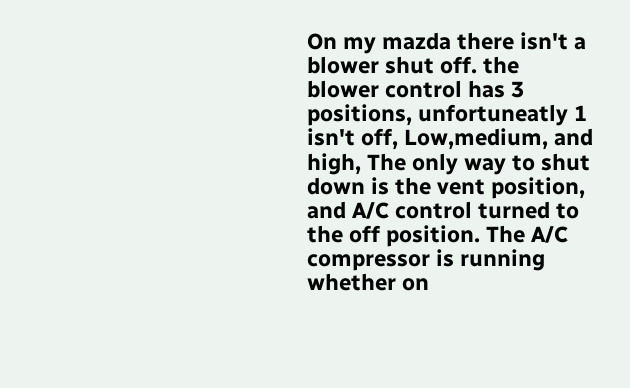On my mazda there isn't a blower shut off. the blower control has 3 positions, unfortuneatly 1 isn't off, Low,medium, and high, The only way to shut down is the vent position, and A/C control turned to the off position. The A/C compressor is running whether on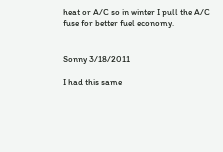heat or A/C so in winter I pull the A/C fuse for better fuel economy.


Sonny 3/18/2011

I had this same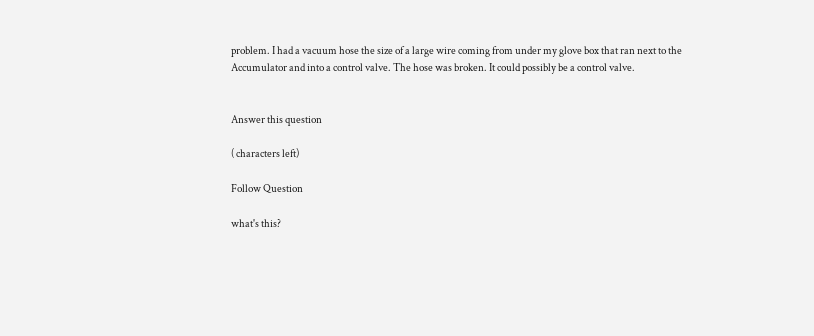problem. I had a vacuum hose the size of a large wire coming from under my glove box that ran next to the Accumulator and into a control valve. The hose was broken. It could possibly be a control valve.


Answer this question

( characters left)

Follow Question

what's this?